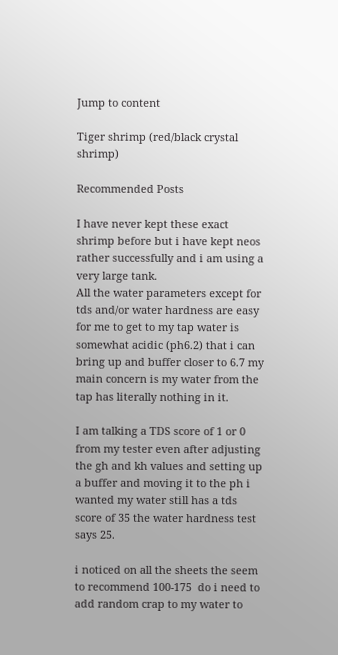Jump to content

Tiger shrimp (red/black crystal shrimp)

Recommended Posts

I have never kept these exact shrimp before but i have kept neos rather successfully and i am using a very large tank.
All the water parameters except for tds and/or water hardness are easy for me to get to my tap water is somewhat acidic (ph6.2) that i can bring up and buffer closer to 6.7 my main concern is my water from the tap has literally nothing in it.

I am talking a TDS score of 1 or 0 from my tester even after adjusting the gh and kh values and setting up a buffer and moving it to the ph i wanted my water still has a tds score of 35 the water hardness test says 25.

i noticed on all the sheets the seem to recommend 100-175  do i need to add random crap to my water to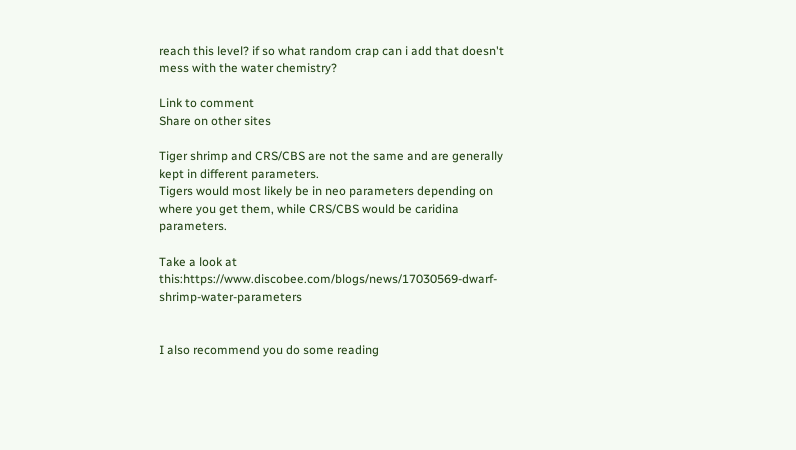reach this level? if so what random crap can i add that doesn't mess with the water chemistry?

Link to comment
Share on other sites

Tiger shrimp and CRS/CBS are not the same and are generally kept in different parameters.
Tigers would most likely be in neo parameters depending on where you get them, while CRS/CBS would be caridina parameters.

Take a look at this:https://www.discobee.com/blogs/news/17030569-dwarf-shrimp-water-parameters


I also recommend you do some reading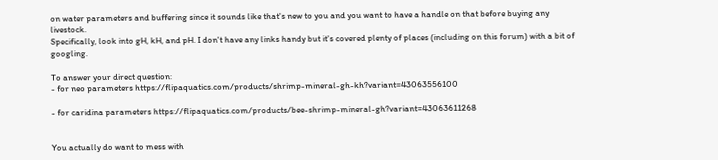on water parameters and buffering since it sounds like that's new to you and you want to have a handle on that before buying any livestock.
Specifically, look into gH, kH, and pH. I don't have any links handy but it's covered plenty of places (including on this forum) with a bit of googling.

To answer your direct question:
- for neo parameters https://flipaquatics.com/products/shrimp-mineral-gh-kh?variant=43063556100

- for caridina parameters https://flipaquatics.com/products/bee-shrimp-mineral-gh?variant=43063611268


You actually do want to mess with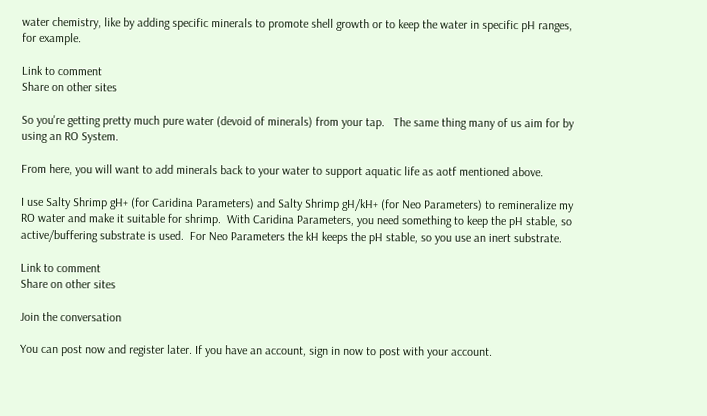water chemistry, like by adding specific minerals to promote shell growth or to keep the water in specific pH ranges, for example.

Link to comment
Share on other sites

So you're getting pretty much pure water (devoid of minerals) from your tap.   The same thing many of us aim for by using an RO System.

From here, you will want to add minerals back to your water to support aquatic life as aotf mentioned above.

I use Salty Shrimp gH+ (for Caridina Parameters) and Salty Shrimp gH/kH+ (for Neo Parameters) to remineralize my RO water and make it suitable for shrimp.  With Caridina Parameters, you need something to keep the pH stable, so active/buffering substrate is used.  For Neo Parameters the kH keeps the pH stable, so you use an inert substrate.

Link to comment
Share on other sites

Join the conversation

You can post now and register later. If you have an account, sign in now to post with your account.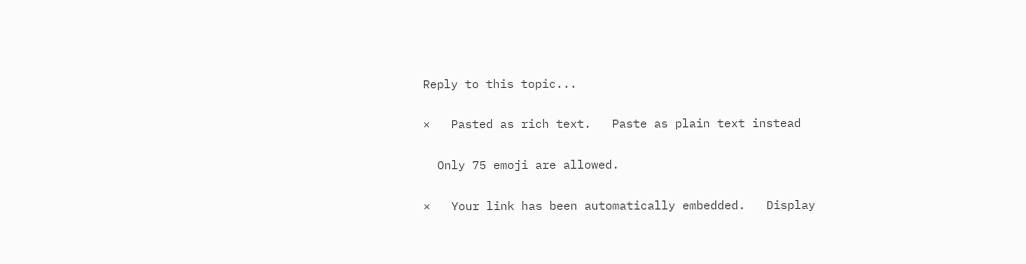Reply to this topic...

×   Pasted as rich text.   Paste as plain text instead

  Only 75 emoji are allowed.

×   Your link has been automatically embedded.   Display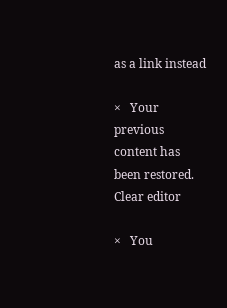as a link instead

×   Your previous content has been restored.   Clear editor

×   You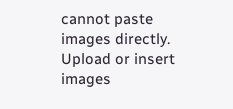cannot paste images directly. Upload or insert images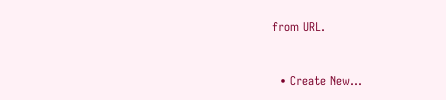from URL.


  • Create New...